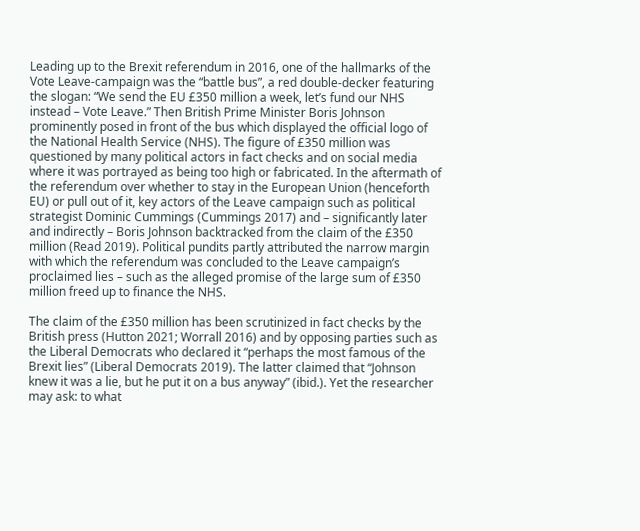Leading up to the Brexit referendum in 2016, one of the hallmarks of the Vote Leave-campaign was the “battle bus”, a red double-decker featuring the slogan: “We send the EU £350 million a week, let’s fund our NHS instead – Vote Leave.” Then British Prime Minister Boris Johnson prominently posed in front of the bus which displayed the official logo of the National Health Service (NHS). The figure of £350 million was questioned by many political actors in fact checks and on social media where it was portrayed as being too high or fabricated. In the aftermath of the referendum over whether to stay in the European Union (henceforth EU) or pull out of it, key actors of the Leave campaign such as political strategist Dominic Cummings (Cummings 2017) and – significantly later and indirectly – Boris Johnson backtracked from the claim of the £350 million (Read 2019). Political pundits partly attributed the narrow margin with which the referendum was concluded to the Leave campaign’s proclaimed lies – such as the alleged promise of the large sum of £350 million freed up to finance the NHS.

The claim of the £350 million has been scrutinized in fact checks by the British press (Hutton 2021; Worrall 2016) and by opposing parties such as the Liberal Democrats who declared it “perhaps the most famous of the Brexit lies” (Liberal Democrats 2019). The latter claimed that “Johnson knew it was a lie, but he put it on a bus anyway” (ibid.). Yet the researcher may ask: to what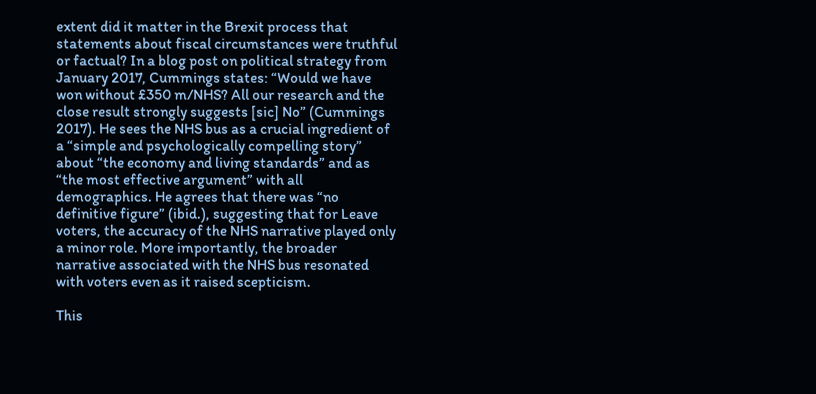extent did it matter in the Brexit process that statements about fiscal circumstances were truthful or factual? In a blog post on political strategy from January 2017, Cummings states: “Would we have won without £350 m/NHS? All our research and the close result strongly suggests [sic] No” (Cummings 2017). He sees the NHS bus as a crucial ingredient of a “simple and psychologically compelling story” about “the economy and living standards” and as “the most effective argument” with all demographics. He agrees that there was “no definitive figure” (ibid.), suggesting that for Leave voters, the accuracy of the NHS narrative played only a minor role. More importantly, the broader narrative associated with the NHS bus resonated with voters even as it raised scepticism.

This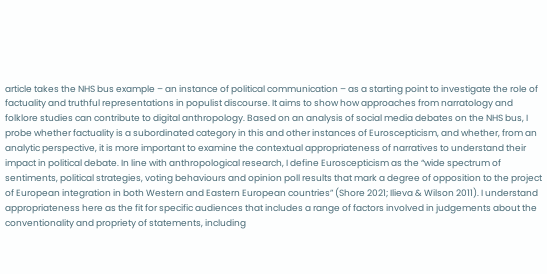article takes the NHS bus example – an instance of political communication – as a starting point to investigate the role of factuality and truthful representations in populist discourse. It aims to show how approaches from narratology and folklore studies can contribute to digital anthropology. Based on an analysis of social media debates on the NHS bus, I probe whether factuality is a subordinated category in this and other instances of Euroscepticism, and whether, from an analytic perspective, it is more important to examine the contextual appropriateness of narratives to understand their impact in political debate. In line with anthropological research, I define Euroscepticism as the “wide spectrum of sentiments, political strategies, voting behaviours and opinion poll results that mark a degree of opposition to the project of European integration in both Western and Eastern European countries” (Shore 2021; Ilieva & Wilson 2011). I understand appropriateness here as the fit for specific audiences that includes a range of factors involved in judgements about the conventionality and propriety of statements, including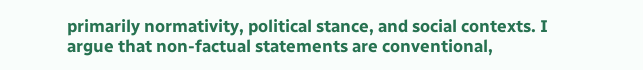primarily normativity, political stance, and social contexts. I argue that non-factual statements are conventional,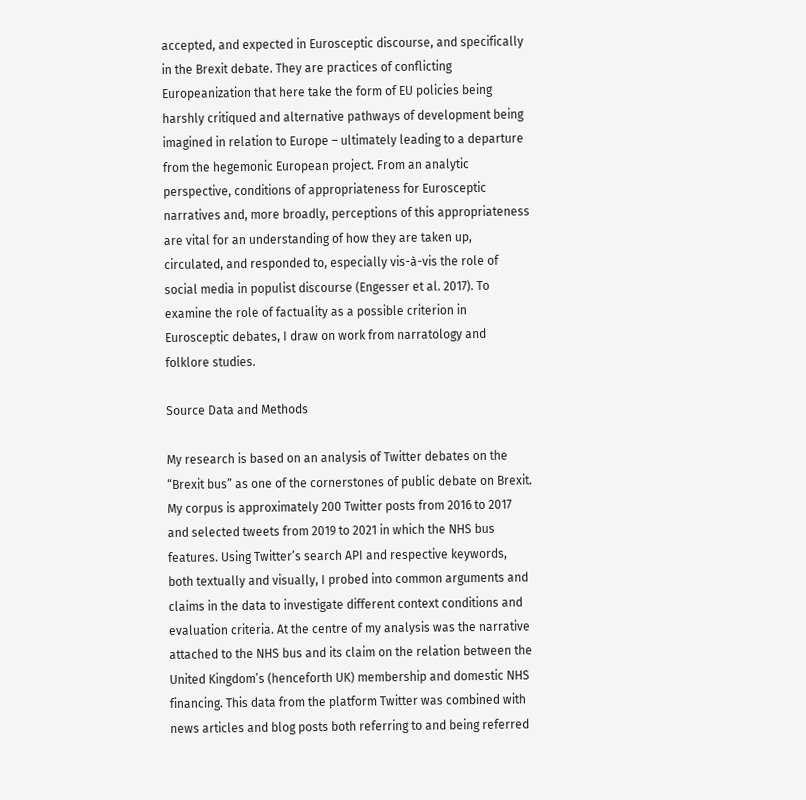accepted, and expected in Eurosceptic discourse, and specifically in the Brexit debate. They are practices of conflicting Europeanization that here take the form of EU policies being harshly critiqued and alternative pathways of development being imagined in relation to Europe – ultimately leading to a departure from the hegemonic European project. From an analytic perspective, conditions of appropriateness for Eurosceptic narratives and, more broadly, perceptions of this appropriateness are vital for an understanding of how they are taken up, circulated, and responded to, especially vis-à-vis the role of social media in populist discourse (Engesser et al. 2017). To examine the role of factuality as a possible criterion in Eurosceptic debates, I draw on work from narratology and folklore studies.

Source Data and Methods

My research is based on an analysis of Twitter debates on the “Brexit bus” as one of the cornerstones of public debate on Brexit. My corpus is approximately 200 Twitter posts from 2016 to 2017 and selected tweets from 2019 to 2021 in which the NHS bus features. Using Twitter’s search API and respective keywords, both textually and visually, I probed into common arguments and claims in the data to investigate different context conditions and evaluation criteria. At the centre of my analysis was the narrative attached to the NHS bus and its claim on the relation between the United Kingdom’s (henceforth UK) membership and domestic NHS financing. This data from the platform Twitter was combined with news articles and blog posts both referring to and being referred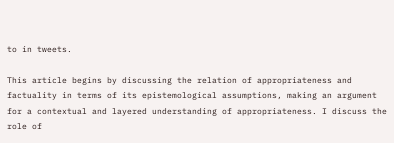to in tweets.

This article begins by discussing the relation of appropriateness and factuality in terms of its epistemological assumptions, making an argument for a contextual and layered understanding of appropriateness. I discuss the role of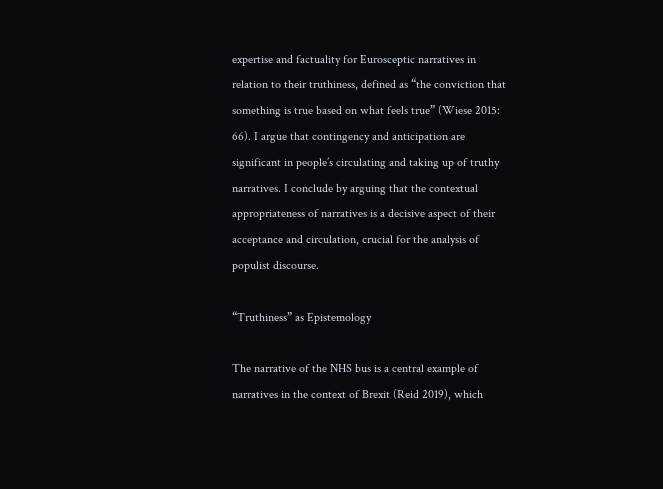expertise and factuality for Eurosceptic narratives in relation to their truthiness, defined as “the conviction that something is true based on what feels true” (Wiese 2015: 66). I argue that contingency and anticipation are significant in people’s circulating and taking up of truthy narratives. I conclude by arguing that the contextual appropriateness of narratives is a decisive aspect of their acceptance and circulation, crucial for the analysis of populist discourse.

“Truthiness” as Epistemology

The narrative of the NHS bus is a central example of narratives in the context of Brexit (Reid 2019), which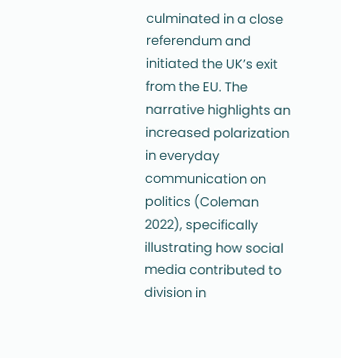culminated in a close referendum and initiated the UK’s exit from the EU. The narrative highlights an increased polarization in everyday communication on politics (Coleman 2022), specifically illustrating how social media contributed to division in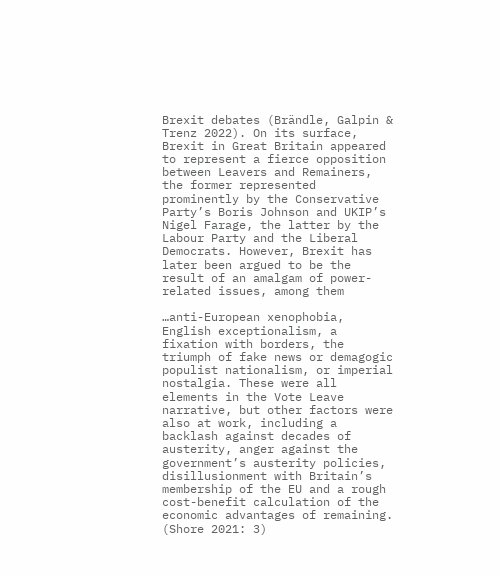Brexit debates (Brändle, Galpin & Trenz 2022). On its surface, Brexit in Great Britain appeared to represent a fierce opposition between Leavers and Remainers, the former represented prominently by the Conservative Party’s Boris Johnson and UKIP’s Nigel Farage, the latter by the Labour Party and the Liberal Democrats. However, Brexit has later been argued to be the result of an amalgam of power-related issues, among them

…anti-European xenophobia, English exceptionalism, a fixation with borders, the triumph of fake news or demagogic populist nationalism, or imperial nostalgia. These were all elements in the Vote Leave narrative, but other factors were also at work, including a backlash against decades of austerity, anger against the government’s austerity policies, disillusionment with Britain’s membership of the EU and a rough cost-benefit calculation of the economic advantages of remaining. (Shore 2021: 3)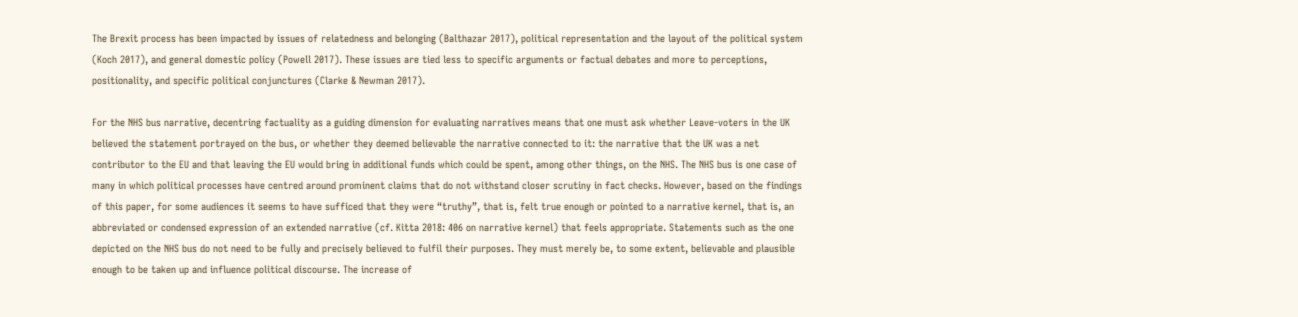The Brexit process has been impacted by issues of relatedness and belonging (Balthazar 2017), political representation and the layout of the political system (Koch 2017), and general domestic policy (Powell 2017). These issues are tied less to specific arguments or factual debates and more to perceptions, positionality, and specific political conjunctures (Clarke & Newman 2017).

For the NHS bus narrative, decentring factuality as a guiding dimension for evaluating narratives means that one must ask whether Leave-voters in the UK believed the statement portrayed on the bus, or whether they deemed believable the narrative connected to it: the narrative that the UK was a net contributor to the EU and that leaving the EU would bring in additional funds which could be spent, among other things, on the NHS. The NHS bus is one case of many in which political processes have centred around prominent claims that do not withstand closer scrutiny in fact checks. However, based on the findings of this paper, for some audiences it seems to have sufficed that they were “truthy”, that is, felt true enough or pointed to a narrative kernel, that is, an abbreviated or condensed expression of an extended narrative (cf. Kitta 2018: 406 on narrative kernel) that feels appropriate. Statements such as the one depicted on the NHS bus do not need to be fully and precisely believed to fulfil their purposes. They must merely be, to some extent, believable and plausible enough to be taken up and influence political discourse. The increase of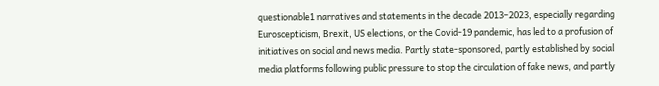questionable1 narratives and statements in the decade 2013–2023, especially regarding Euroscepticism, Brexit, US elections, or the Covid-19 pandemic, has led to a profusion of initiatives on social and news media. Partly state-sponsored, partly established by social media platforms following public pressure to stop the circulation of fake news, and partly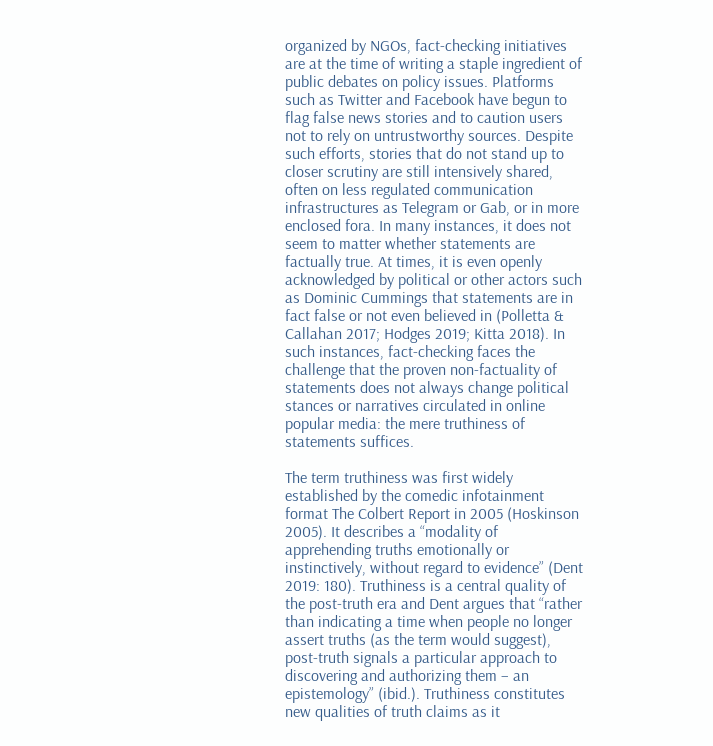organized by NGOs, fact-checking initiatives are at the time of writing a staple ingredient of public debates on policy issues. Platforms such as Twitter and Facebook have begun to flag false news stories and to caution users not to rely on untrustworthy sources. Despite such efforts, stories that do not stand up to closer scrutiny are still intensively shared, often on less regulated communication infrastructures as Telegram or Gab, or in more enclosed fora. In many instances, it does not seem to matter whether statements are factually true. At times, it is even openly acknowledged by political or other actors such as Dominic Cummings that statements are in fact false or not even believed in (Polletta & Callahan 2017; Hodges 2019; Kitta 2018). In such instances, fact-checking faces the challenge that the proven non-factuality of statements does not always change political stances or narratives circulated in online popular media: the mere truthiness of statements suffices.

The term truthiness was first widely established by the comedic infotainment format The Colbert Report in 2005 (Hoskinson 2005). It describes a “modality of apprehending truths emotionally or instinctively, without regard to evidence” (Dent 2019: 180). Truthiness is a central quality of the post-truth era and Dent argues that “rather than indicating a time when people no longer assert truths (as the term would suggest), post-truth signals a particular approach to discovering and authorizing them – an epistemology” (ibid.). Truthiness constitutes new qualities of truth claims as it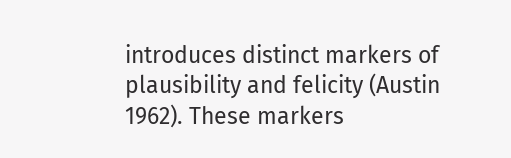introduces distinct markers of plausibility and felicity (Austin 1962). These markers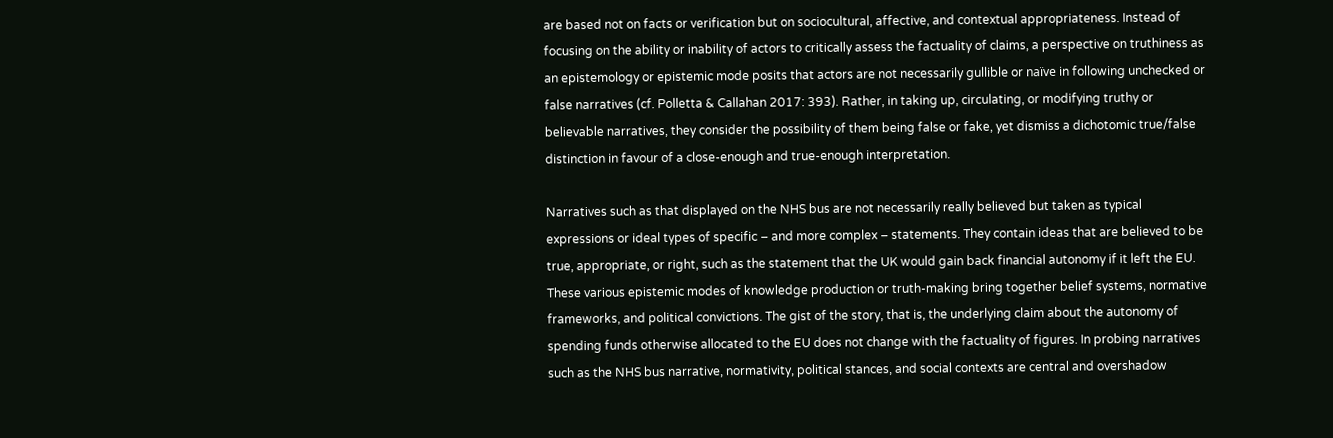are based not on facts or verification but on sociocultural, affective, and contextual appropriateness. Instead of focusing on the ability or inability of actors to critically assess the factuality of claims, a perspective on truthiness as an epistemology or epistemic mode posits that actors are not necessarily gullible or naïve in following unchecked or false narratives (cf. Polletta & Callahan 2017: 393). Rather, in taking up, circulating, or modifying truthy or believable narratives, they consider the possibility of them being false or fake, yet dismiss a dichotomic true/false distinction in favour of a close-enough and true-enough interpretation.

Narratives such as that displayed on the NHS bus are not necessarily really believed but taken as typical expressions or ideal types of specific – and more complex – statements. They contain ideas that are believed to be true, appropriate, or right, such as the statement that the UK would gain back financial autonomy if it left the EU. These various epistemic modes of knowledge production or truth-making bring together belief systems, normative frameworks, and political convictions. The gist of the story, that is, the underlying claim about the autonomy of spending funds otherwise allocated to the EU does not change with the factuality of figures. In probing narratives such as the NHS bus narrative, normativity, political stances, and social contexts are central and overshadow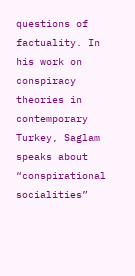questions of factuality. In his work on conspiracy theories in contemporary Turkey, Saglam speaks about “conspirational socialities”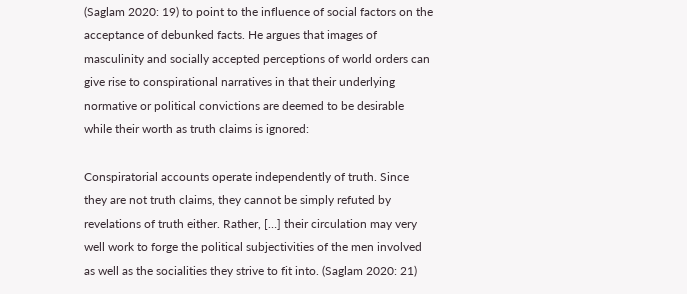(Saglam 2020: 19) to point to the influence of social factors on the acceptance of debunked facts. He argues that images of masculinity and socially accepted perceptions of world orders can give rise to conspirational narratives in that their underlying normative or political convictions are deemed to be desirable while their worth as truth claims is ignored:

Conspiratorial accounts operate independently of truth. Since they are not truth claims, they cannot be simply refuted by revelations of truth either. Rather, […] their circulation may very well work to forge the political subjectivities of the men involved as well as the socialities they strive to fit into. (Saglam 2020: 21)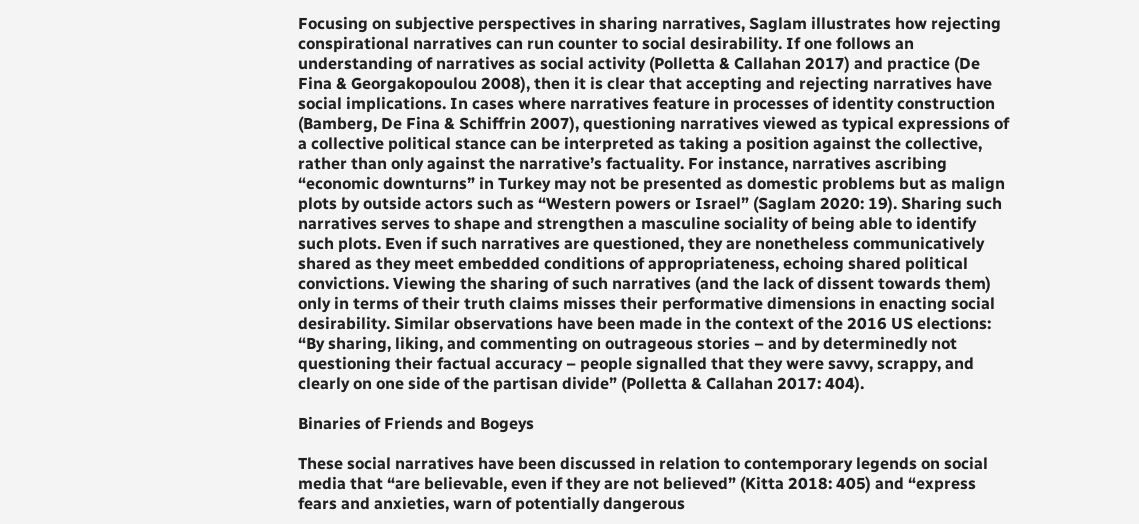Focusing on subjective perspectives in sharing narratives, Saglam illustrates how rejecting conspirational narratives can run counter to social desirability. If one follows an understanding of narratives as social activity (Polletta & Callahan 2017) and practice (De Fina & Georgakopoulou 2008), then it is clear that accepting and rejecting narratives have social implications. In cases where narratives feature in processes of identity construction (Bamberg, De Fina & Schiffrin 2007), questioning narratives viewed as typical expressions of a collective political stance can be interpreted as taking a position against the collective, rather than only against the narrative’s factuality. For instance, narratives ascribing “economic downturns” in Turkey may not be presented as domestic problems but as malign plots by outside actors such as “Western powers or Israel” (Saglam 2020: 19). Sharing such narratives serves to shape and strengthen a masculine sociality of being able to identify such plots. Even if such narratives are questioned, they are nonetheless communicatively shared as they meet embedded conditions of appropriateness, echoing shared political convictions. Viewing the sharing of such narratives (and the lack of dissent towards them) only in terms of their truth claims misses their performative dimensions in enacting social desirability. Similar observations have been made in the context of the 2016 US elections: “By sharing, liking, and commenting on outrageous stories – and by determinedly not questioning their factual accuracy – people signalled that they were savvy, scrappy, and clearly on one side of the partisan divide” (Polletta & Callahan 2017: 404).

Binaries of Friends and Bogeys

These social narratives have been discussed in relation to contemporary legends on social media that “are believable, even if they are not believed” (Kitta 2018: 405) and “express fears and anxieties, warn of potentially dangerous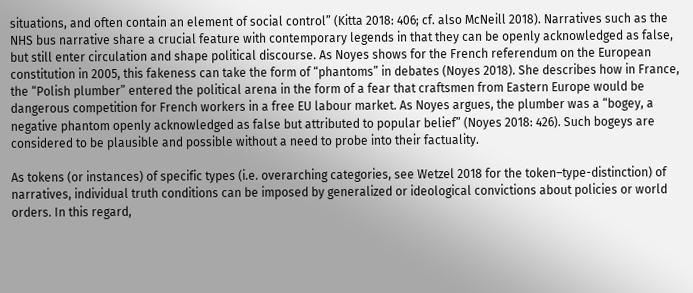situations, and often contain an element of social control” (Kitta 2018: 406; cf. also McNeill 2018). Narratives such as the NHS bus narrative share a crucial feature with contemporary legends in that they can be openly acknowledged as false, but still enter circulation and shape political discourse. As Noyes shows for the French referendum on the European constitution in 2005, this fakeness can take the form of “phantoms” in debates (Noyes 2018). She describes how in France, the “Polish plumber” entered the political arena in the form of a fear that craftsmen from Eastern Europe would be dangerous competition for French workers in a free EU labour market. As Noyes argues, the plumber was a “bogey, a negative phantom openly acknowledged as false but attributed to popular belief” (Noyes 2018: 426). Such bogeys are considered to be plausible and possible without a need to probe into their factuality.

As tokens (or instances) of specific types (i.e. overarching categories, see Wetzel 2018 for the token–type-distinction) of narratives, individual truth conditions can be imposed by generalized or ideological convictions about policies or world orders. In this regard,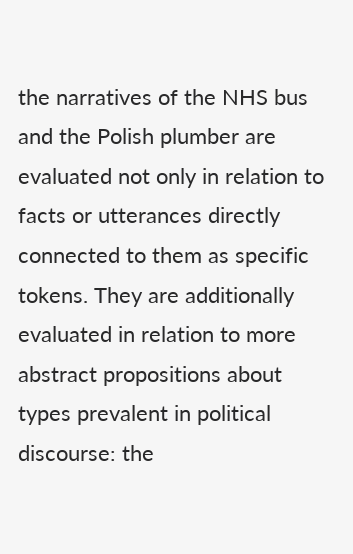the narratives of the NHS bus and the Polish plumber are evaluated not only in relation to facts or utterances directly connected to them as specific tokens. They are additionally evaluated in relation to more abstract propositions about types prevalent in political discourse: the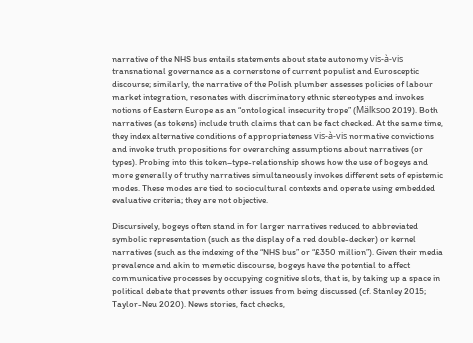narrative of the NHS bus entails statements about state autonomy vis-à-vis transnational governance as a cornerstone of current populist and Eurosceptic discourse; similarly, the narrative of the Polish plumber assesses policies of labour market integration, resonates with discriminatory ethnic stereotypes and invokes notions of Eastern Europe as an “ontological insecurity trope” (Mälksoo 2019). Both narratives (as tokens) include truth claims that can be fact checked. At the same time, they index alternative conditions of appropriateness vis-à-vis normative convictions and invoke truth propositions for overarching assumptions about narratives (or types). Probing into this token–type-relationship shows how the use of bogeys and more generally of truthy narratives simultaneously invokes different sets of epistemic modes. These modes are tied to sociocultural contexts and operate using embedded evaluative criteria; they are not objective.

Discursively, bogeys often stand in for larger narratives reduced to abbreviated symbolic representation (such as the display of a red double-decker) or kernel narratives (such as the indexing of the “NHS bus” or “£350 million”). Given their media prevalence and akin to memetic discourse, bogeys have the potential to affect communicative processes by occupying cognitive slots, that is, by taking up a space in political debate that prevents other issues from being discussed (cf. Stanley 2015; Taylor-Neu 2020). News stories, fact checks,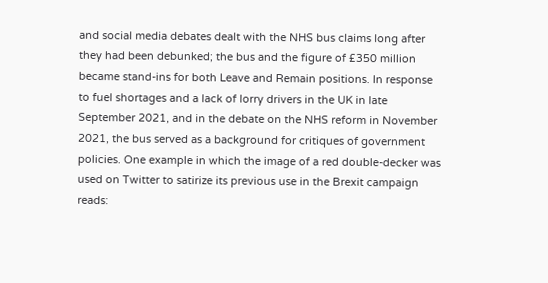and social media debates dealt with the NHS bus claims long after they had been debunked; the bus and the figure of £350 million became stand-ins for both Leave and Remain positions. In response to fuel shortages and a lack of lorry drivers in the UK in late September 2021, and in the debate on the NHS reform in November 2021, the bus served as a background for critiques of government policies. One example in which the image of a red double-decker was used on Twitter to satirize its previous use in the Brexit campaign reads: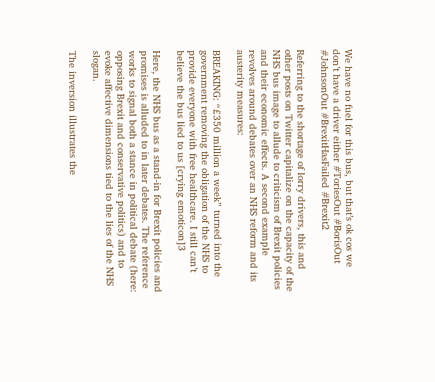We have no fuel for this bus, but that’s ok cos we don’t have a driver either #ToriesOut #BorisOut #JohnsonOut #BrexitHasFailed #Brexit2

Referring to the shortage of lorry drivers, this and other posts on Twitter capitalize on the capacity of the NHS bus image to allude to criticism of Brexit policies and their economic effects. A second example revolves around debates over an NHS reform and its austerity measures:

BREAKING: “£350 million a week” turned into the government removing the obligation of the NHS to provide everyone with free healthcare. I still can’t believe the bus lied to us [crying emoticon]3

Here, the NHS bus as a stand-in for Brexit policies and promises is alluded to in later debates. The reference works to signal both a stance in political debate (here: opposing Brexit and conservative politics) and to evoke affective dimensions tied to the lies of the NHS slogan.

The inversion illustrates the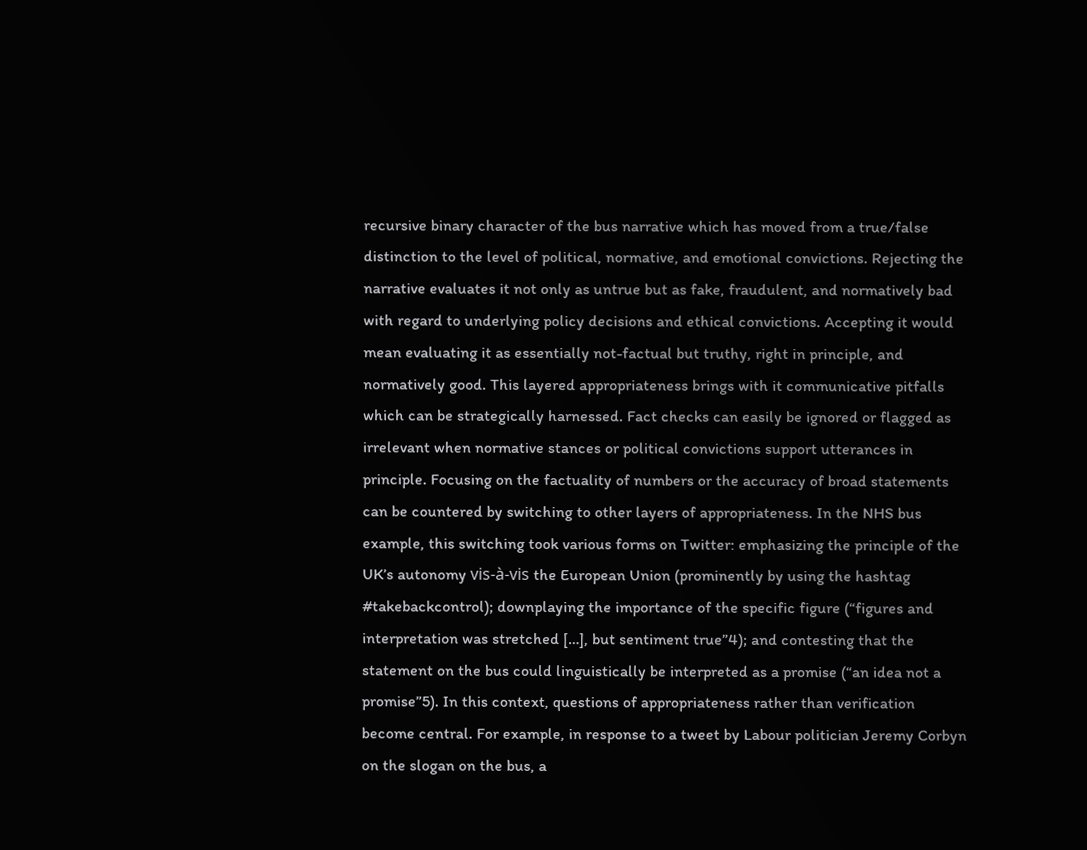recursive binary character of the bus narrative which has moved from a true/false distinction to the level of political, normative, and emotional convictions. Rejecting the narrative evaluates it not only as untrue but as fake, fraudulent, and normatively bad with regard to underlying policy decisions and ethical convictions. Accepting it would mean evaluating it as essentially not-factual but truthy, right in principle, and normatively good. This layered appropriateness brings with it communicative pitfalls which can be strategically harnessed. Fact checks can easily be ignored or flagged as irrelevant when normative stances or political convictions support utterances in principle. Focusing on the factuality of numbers or the accuracy of broad statements can be countered by switching to other layers of appropriateness. In the NHS bus example, this switching took various forms on Twitter: emphasizing the principle of the UK’s autonomy vis-à-vis the European Union (prominently by using the hashtag #takebackcontrol); downplaying the importance of the specific figure (“figures and interpretation was stretched […], but sentiment true”4); and contesting that the statement on the bus could linguistically be interpreted as a promise (“an idea not a promise”5). In this context, questions of appropriateness rather than verification become central. For example, in response to a tweet by Labour politician Jeremy Corbyn on the slogan on the bus, a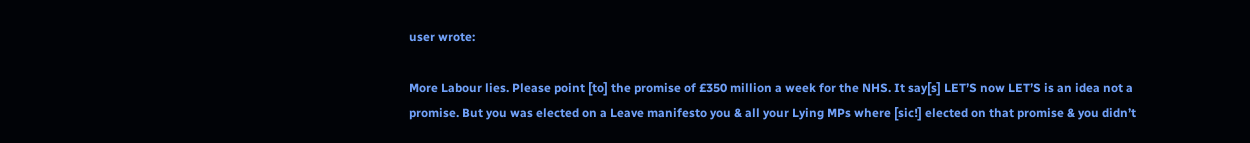user wrote:

More Labour lies. Please point [to] the promise of £350 million a week for the NHS. It say[s] LET’S now LET’S is an idea not a promise. But you was elected on a Leave manifesto you & all your Lying MPs where [sic!] elected on that promise & you didn’t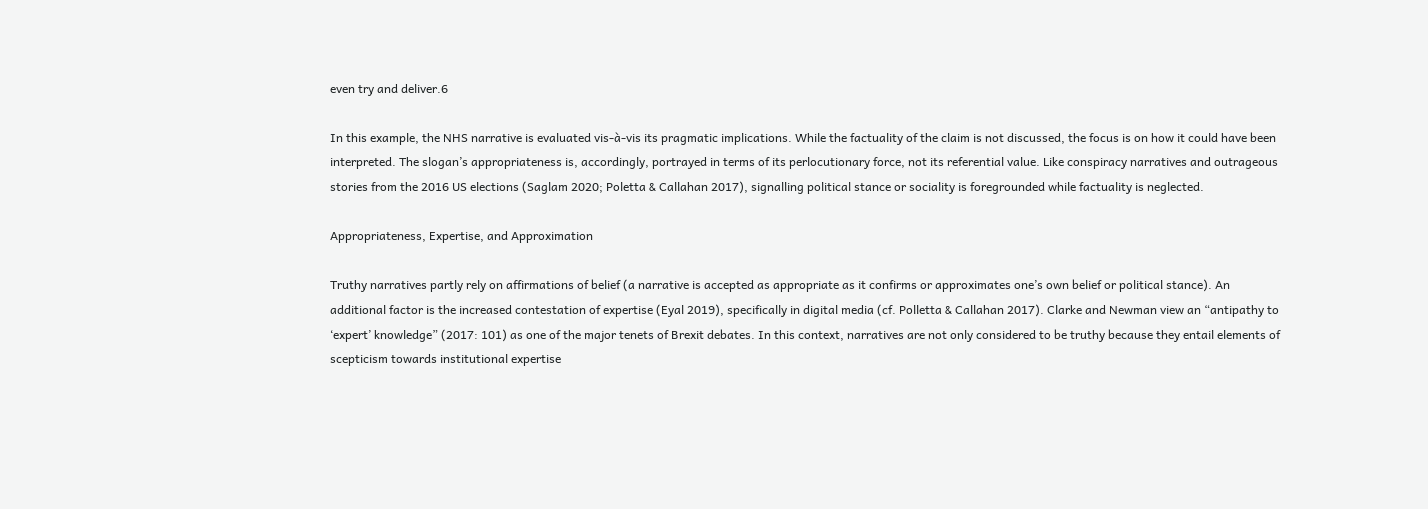even try and deliver.6

In this example, the NHS narrative is evaluated vis-à-vis its pragmatic implications. While the factuality of the claim is not discussed, the focus is on how it could have been interpreted. The slogan’s appropriateness is, accordingly, portrayed in terms of its perlocutionary force, not its referential value. Like conspiracy narratives and outrageous stories from the 2016 US elections (Saglam 2020; Poletta & Callahan 2017), signalling political stance or sociality is foregrounded while factuality is neglected.

Appropriateness, Expertise, and Approximation

Truthy narratives partly rely on affirmations of belief (a narrative is accepted as appropriate as it confirms or approximates one’s own belief or political stance). An additional factor is the increased contestation of expertise (Eyal 2019), specifically in digital media (cf. Polletta & Callahan 2017). Clarke and Newman view an “antipathy to ‘expert’ knowledge” (2017: 101) as one of the major tenets of Brexit debates. In this context, narratives are not only considered to be truthy because they entail elements of scepticism towards institutional expertise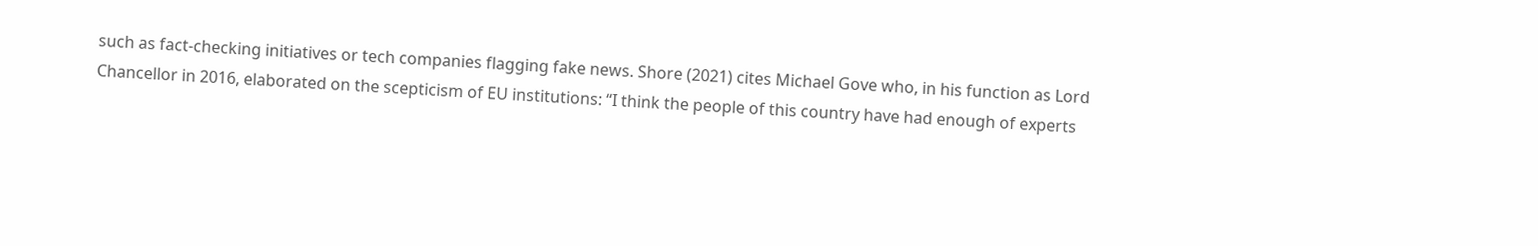such as fact-checking initiatives or tech companies flagging fake news. Shore (2021) cites Michael Gove who, in his function as Lord Chancellor in 2016, elaborated on the scepticism of EU institutions: “I think the people of this country have had enough of experts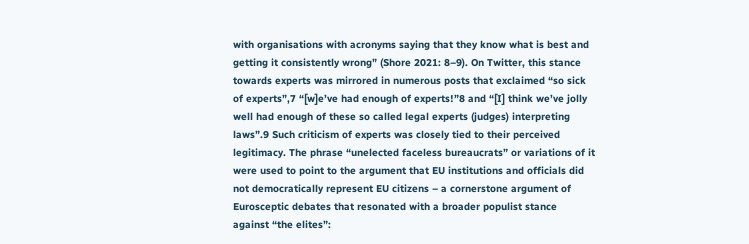with organisations with acronyms saying that they know what is best and getting it consistently wrong” (Shore 2021: 8–9). On Twitter, this stance towards experts was mirrored in numerous posts that exclaimed “so sick of experts”,7 “[w]e’ve had enough of experts!”8 and “[I] think we’ve jolly well had enough of these so called legal experts (judges) interpreting laws”.9 Such criticism of experts was closely tied to their perceived legitimacy. The phrase “unelected faceless bureaucrats” or variations of it were used to point to the argument that EU institutions and officials did not democratically represent EU citizens – a cornerstone argument of Eurosceptic debates that resonated with a broader populist stance against “the elites”: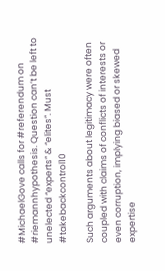#MichaelGove calls for #referendum on #riemannhypothesis. Question can’t be left to unelected “experts” & “elites”. Must #takebackcontrol10

Such arguments about legitimacy were often coupled with claims of conflicts of interests or even corruption, implying biased or skewed expertise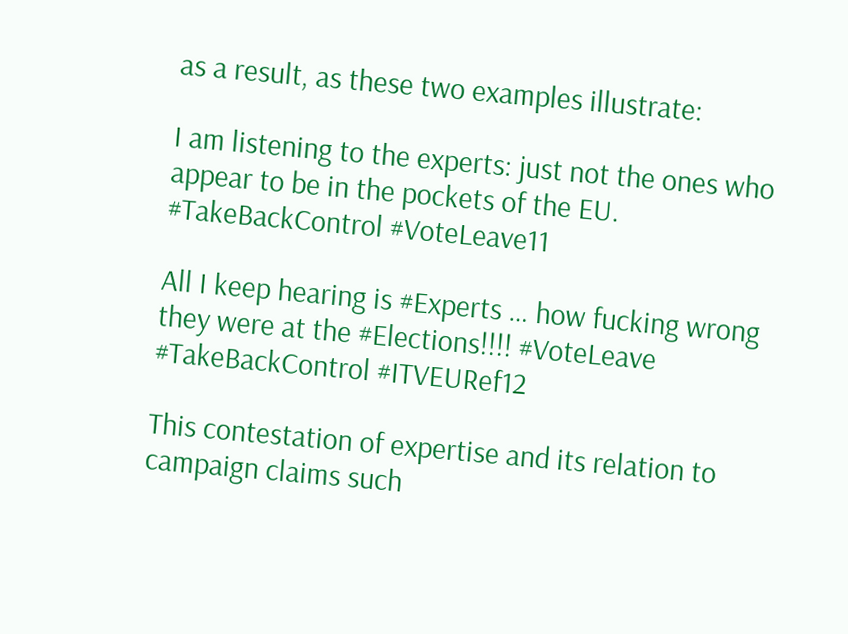as a result, as these two examples illustrate:

I am listening to the experts: just not the ones who appear to be in the pockets of the EU. #TakeBackControl #VoteLeave11

All I keep hearing is #Experts … how fucking wrong they were at the #Elections!!!! #VoteLeave #TakeBackControl #ITVEURef12

This contestation of expertise and its relation to campaign claims such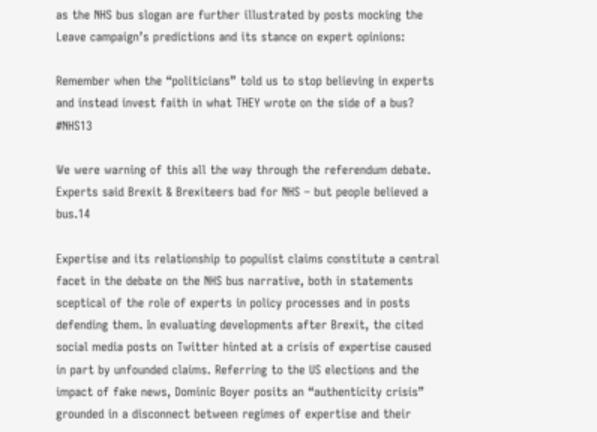as the NHS bus slogan are further illustrated by posts mocking the Leave campaign’s predictions and its stance on expert opinions:

Remember when the “politicians” told us to stop believing in experts and instead invest faith in what THEY wrote on the side of a bus? #NHS13

We were warning of this all the way through the referendum debate. Experts said Brexit & Brexiteers bad for NHS – but people believed a bus.14

Expertise and its relationship to populist claims constitute a central facet in the debate on the NHS bus narrative, both in statements sceptical of the role of experts in policy processes and in posts defending them. In evaluating developments after Brexit, the cited social media posts on Twitter hinted at a crisis of expertise caused in part by unfounded claims. Referring to the US elections and the impact of fake news, Dominic Boyer posits an “authenticity crisis” grounded in a disconnect between regimes of expertise and their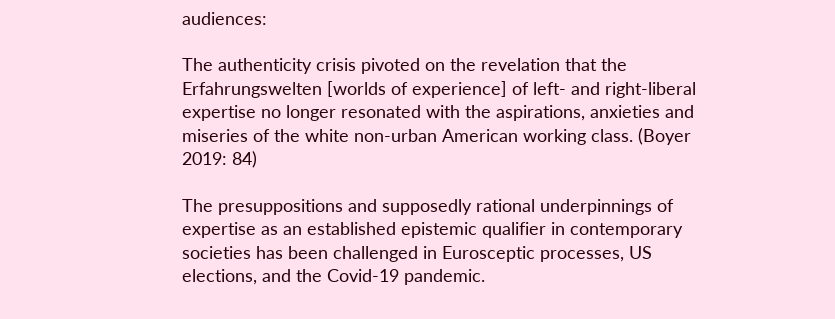audiences:

The authenticity crisis pivoted on the revelation that the Erfahrungswelten [worlds of experience] of left- and right-liberal expertise no longer resonated with the aspirations, anxieties and miseries of the white non-urban American working class. (Boyer 2019: 84)

The presuppositions and supposedly rational underpinnings of expertise as an established epistemic qualifier in contemporary societies has been challenged in Eurosceptic processes, US elections, and the Covid-19 pandemic.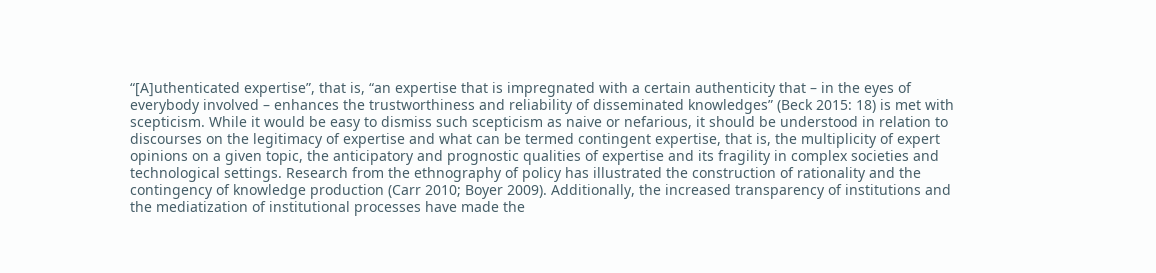“[A]uthenticated expertise”, that is, “an expertise that is impregnated with a certain authenticity that – in the eyes of everybody involved – enhances the trustworthiness and reliability of disseminated knowledges” (Beck 2015: 18) is met with scepticism. While it would be easy to dismiss such scepticism as naive or nefarious, it should be understood in relation to discourses on the legitimacy of expertise and what can be termed contingent expertise, that is, the multiplicity of expert opinions on a given topic, the anticipatory and prognostic qualities of expertise and its fragility in complex societies and technological settings. Research from the ethnography of policy has illustrated the construction of rationality and the contingency of knowledge production (Carr 2010; Boyer 2009). Additionally, the increased transparency of institutions and the mediatization of institutional processes have made the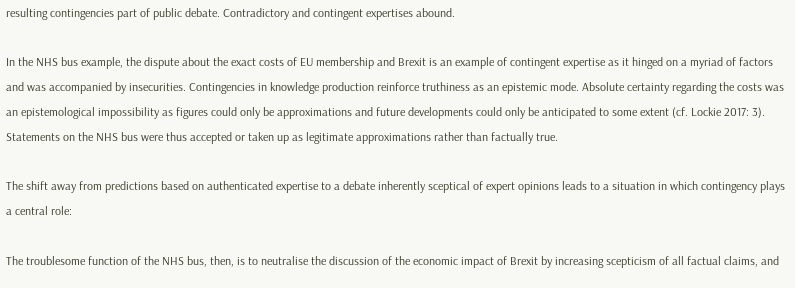resulting contingencies part of public debate. Contradictory and contingent expertises abound.

In the NHS bus example, the dispute about the exact costs of EU membership and Brexit is an example of contingent expertise as it hinged on a myriad of factors and was accompanied by insecurities. Contingencies in knowledge production reinforce truthiness as an epistemic mode. Absolute certainty regarding the costs was an epistemological impossibility as figures could only be approximations and future developments could only be anticipated to some extent (cf. Lockie 2017: 3). Statements on the NHS bus were thus accepted or taken up as legitimate approximations rather than factually true.

The shift away from predictions based on authenticated expertise to a debate inherently sceptical of expert opinions leads to a situation in which contingency plays a central role:

The troublesome function of the NHS bus, then, is to neutralise the discussion of the economic impact of Brexit by increasing scepticism of all factual claims, and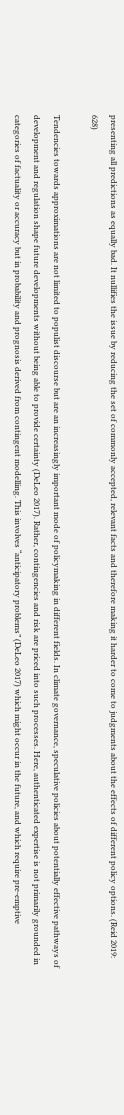presenting all predictions as equally bad. It nullifies the issue by reducing the set of commonly accepted, relevant facts and therefore making it harder to come to judgments about the effects of different policy options. (Reid 2019: 628)

Tendencies towards approximations are not limited to populist discourse but are an increasingly important mode of policymaking in different fields. In climate governance, speculative policies about potentially effective pathways of development and regulation shape future developments without being able to provide certainty (DeLeo 2017). Rather, contingencies and risk are priced into such processes. Here, authenticated expertise is not primarily grounded in categories of factuality or accuracy but in probability and prognosis derived from contingent modelling. This involves “anticipatory problems” (DeLeo 2017) which might occur in the future, and which require pre-emptive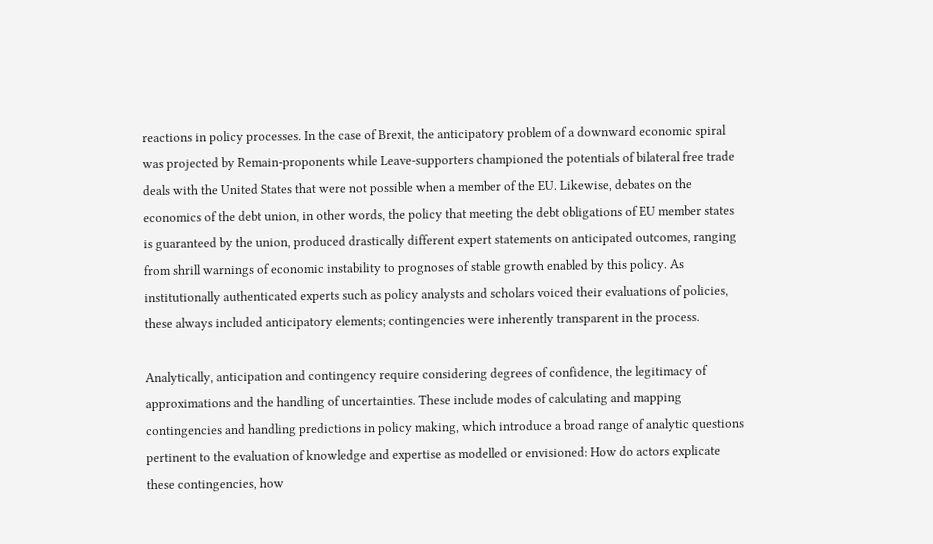reactions in policy processes. In the case of Brexit, the anticipatory problem of a downward economic spiral was projected by Remain-proponents while Leave-supporters championed the potentials of bilateral free trade deals with the United States that were not possible when a member of the EU. Likewise, debates on the economics of the debt union, in other words, the policy that meeting the debt obligations of EU member states is guaranteed by the union, produced drastically different expert statements on anticipated outcomes, ranging from shrill warnings of economic instability to prognoses of stable growth enabled by this policy. As institutionally authenticated experts such as policy analysts and scholars voiced their evaluations of policies, these always included anticipatory elements; contingencies were inherently transparent in the process.

Analytically, anticipation and contingency require considering degrees of confidence, the legitimacy of approximations and the handling of uncertainties. These include modes of calculating and mapping contingencies and handling predictions in policy making, which introduce a broad range of analytic questions pertinent to the evaluation of knowledge and expertise as modelled or envisioned: How do actors explicate these contingencies, how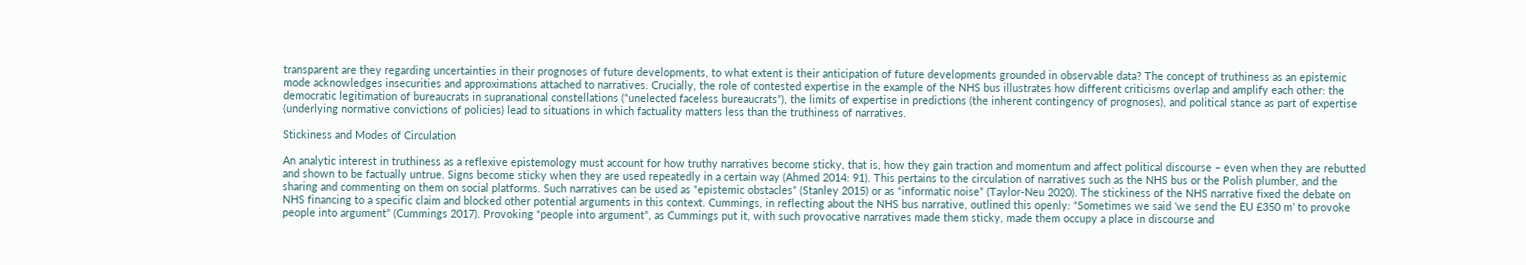transparent are they regarding uncertainties in their prognoses of future developments, to what extent is their anticipation of future developments grounded in observable data? The concept of truthiness as an epistemic mode acknowledges insecurities and approximations attached to narratives. Crucially, the role of contested expertise in the example of the NHS bus illustrates how different criticisms overlap and amplify each other: the democratic legitimation of bureaucrats in supranational constellations (“unelected faceless bureaucrats”), the limits of expertise in predictions (the inherent contingency of prognoses), and political stance as part of expertise (underlying normative convictions of policies) lead to situations in which factuality matters less than the truthiness of narratives.

Stickiness and Modes of Circulation

An analytic interest in truthiness as a reflexive epistemology must account for how truthy narratives become sticky, that is, how they gain traction and momentum and affect political discourse – even when they are rebutted and shown to be factually untrue. Signs become sticky when they are used repeatedly in a certain way (Ahmed 2014: 91). This pertains to the circulation of narratives such as the NHS bus or the Polish plumber, and the sharing and commenting on them on social platforms. Such narratives can be used as “epistemic obstacles” (Stanley 2015) or as “informatic noise” (Taylor-Neu 2020). The stickiness of the NHS narrative fixed the debate on NHS financing to a specific claim and blocked other potential arguments in this context. Cummings, in reflecting about the NHS bus narrative, outlined this openly: “Sometimes we said ‘we send the EU £350 m’ to provoke people into argument” (Cummings 2017). Provoking “people into argument”, as Cummings put it, with such provocative narratives made them sticky, made them occupy a place in discourse and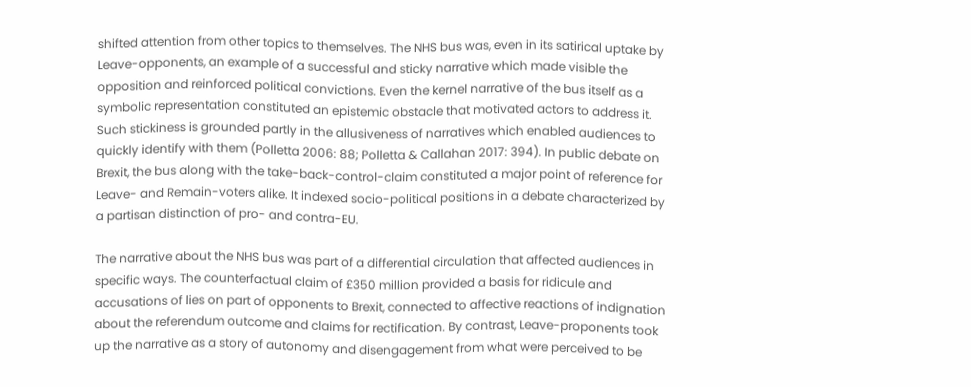shifted attention from other topics to themselves. The NHS bus was, even in its satirical uptake by Leave-opponents, an example of a successful and sticky narrative which made visible the opposition and reinforced political convictions. Even the kernel narrative of the bus itself as a symbolic representation constituted an epistemic obstacle that motivated actors to address it. Such stickiness is grounded partly in the allusiveness of narratives which enabled audiences to quickly identify with them (Polletta 2006: 88; Polletta & Callahan 2017: 394). In public debate on Brexit, the bus along with the take-back-control-claim constituted a major point of reference for Leave- and Remain-voters alike. It indexed socio-political positions in a debate characterized by a partisan distinction of pro- and contra-EU.

The narrative about the NHS bus was part of a differential circulation that affected audiences in specific ways. The counterfactual claim of £350 million provided a basis for ridicule and accusations of lies on part of opponents to Brexit, connected to affective reactions of indignation about the referendum outcome and claims for rectification. By contrast, Leave-proponents took up the narrative as a story of autonomy and disengagement from what were perceived to be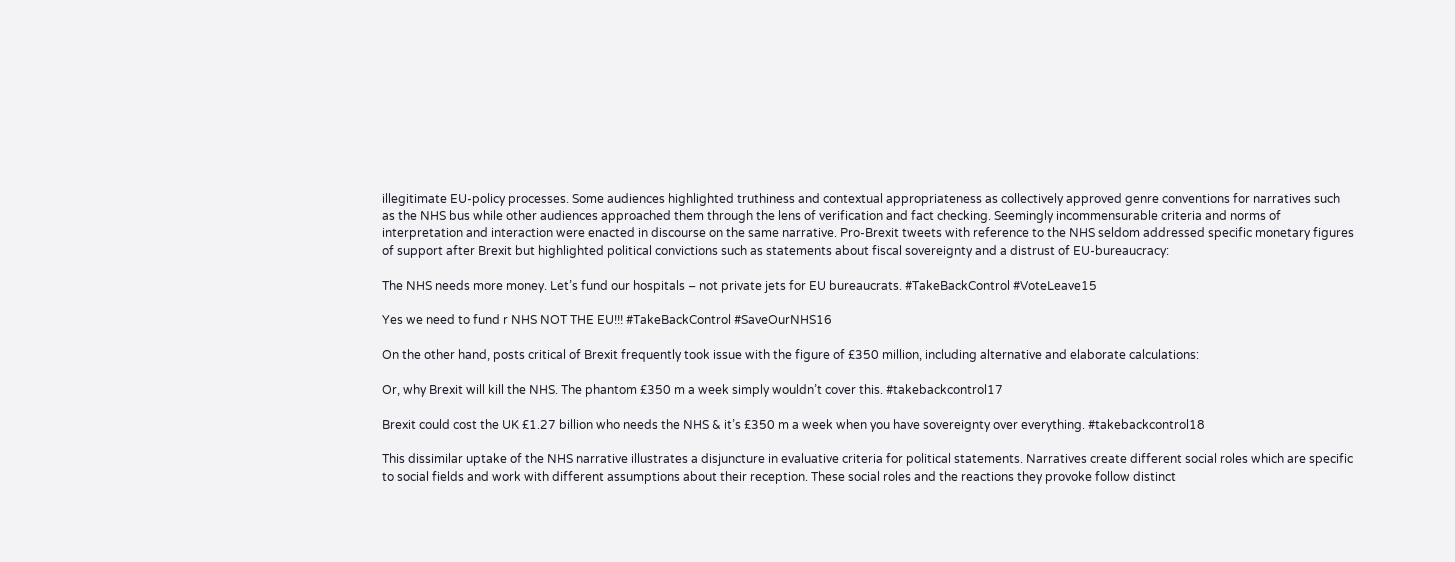illegitimate EU-policy processes. Some audiences highlighted truthiness and contextual appropriateness as collectively approved genre conventions for narratives such as the NHS bus while other audiences approached them through the lens of verification and fact checking. Seemingly incommensurable criteria and norms of interpretation and interaction were enacted in discourse on the same narrative. Pro-Brexit tweets with reference to the NHS seldom addressed specific monetary figures of support after Brexit but highlighted political convictions such as statements about fiscal sovereignty and a distrust of EU-bureaucracy:

The NHS needs more money. Let’s fund our hospitals – not private jets for EU bureaucrats. #TakeBackControl #VoteLeave15

Yes we need to fund r NHS NOT THE EU!!! #TakeBackControl #SaveOurNHS16

On the other hand, posts critical of Brexit frequently took issue with the figure of £350 million, including alternative and elaborate calculations:

Or, why Brexit will kill the NHS. The phantom £350 m a week simply wouldn’t cover this. #takebackcontrol17

Brexit could cost the UK £1.27 billion who needs the NHS & it’s £350 m a week when you have sovereignty over everything. #takebackcontrol18

This dissimilar uptake of the NHS narrative illustrates a disjuncture in evaluative criteria for political statements. Narratives create different social roles which are specific to social fields and work with different assumptions about their reception. These social roles and the reactions they provoke follow distinct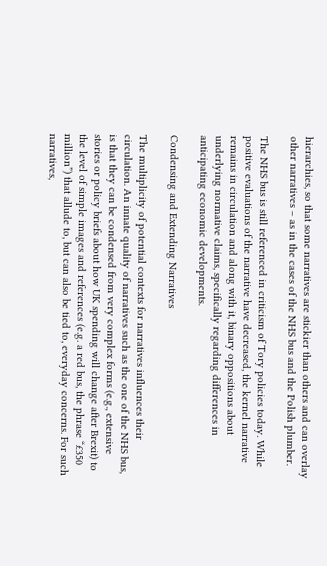hierarchies, so that some narratives are stickier than others and can overlay other narratives – as in the cases of the NHS bus and the Polish plumber.

The NHS bus is still referenced in criticism of Tory policies today. While positive evaluations of the narrative have decreased, the kernel narrative remains in circulation and along with it, binary oppositions about underlying normative claims, specifically regarding differences in anticipating economic developments.

Condensing and Extending Narratives

The multiplicity of potential contexts for narratives influences their circulation. An innate quality of narratives such as the one of the NHS bus, is that they can be condensed from very complex forms (e.g., extensive stories or policy briefs about how UK spending will change after Brexit) to the level of simple images and references (e.g. a red bus, the phrase “£350 million”) that allude to, but can also be tied to, everyday concerns. For such narratives,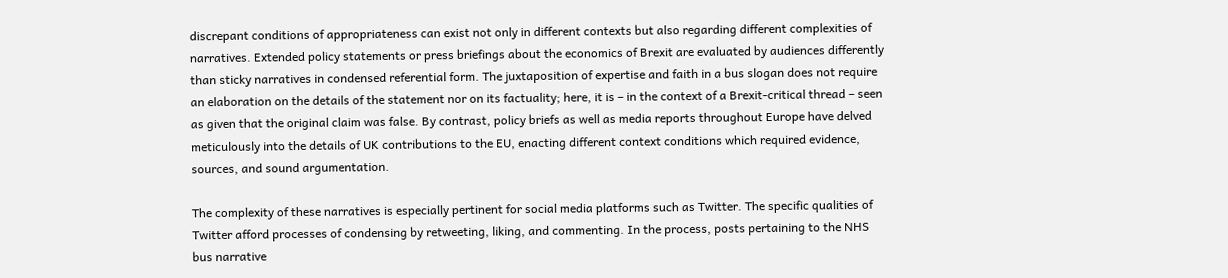discrepant conditions of appropriateness can exist not only in different contexts but also regarding different complexities of narratives. Extended policy statements or press briefings about the economics of Brexit are evaluated by audiences differently than sticky narratives in condensed referential form. The juxtaposition of expertise and faith in a bus slogan does not require an elaboration on the details of the statement nor on its factuality; here, it is – in the context of a Brexit-critical thread – seen as given that the original claim was false. By contrast, policy briefs as well as media reports throughout Europe have delved meticulously into the details of UK contributions to the EU, enacting different context conditions which required evidence, sources, and sound argumentation.

The complexity of these narratives is especially pertinent for social media platforms such as Twitter. The specific qualities of Twitter afford processes of condensing by retweeting, liking, and commenting. In the process, posts pertaining to the NHS bus narrative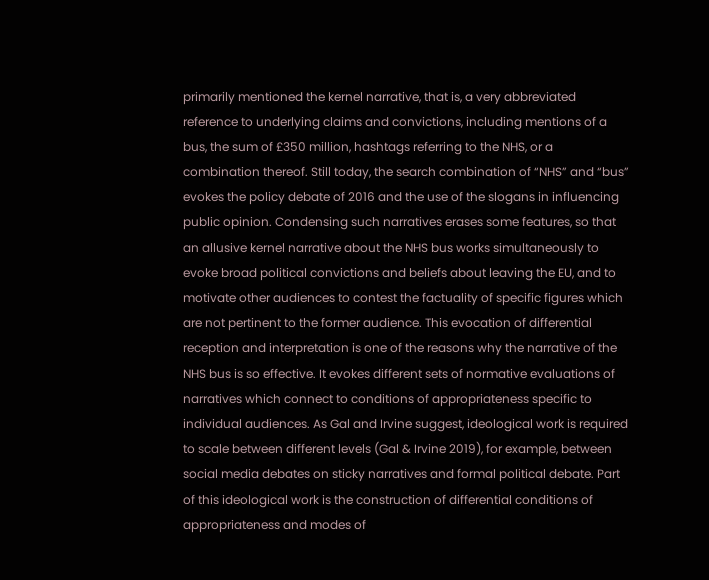primarily mentioned the kernel narrative, that is, a very abbreviated reference to underlying claims and convictions, including mentions of a bus, the sum of £350 million, hashtags referring to the NHS, or a combination thereof. Still today, the search combination of “NHS” and “bus” evokes the policy debate of 2016 and the use of the slogans in influencing public opinion. Condensing such narratives erases some features, so that an allusive kernel narrative about the NHS bus works simultaneously to evoke broad political convictions and beliefs about leaving the EU, and to motivate other audiences to contest the factuality of specific figures which are not pertinent to the former audience. This evocation of differential reception and interpretation is one of the reasons why the narrative of the NHS bus is so effective. It evokes different sets of normative evaluations of narratives which connect to conditions of appropriateness specific to individual audiences. As Gal and Irvine suggest, ideological work is required to scale between different levels (Gal & Irvine 2019), for example, between social media debates on sticky narratives and formal political debate. Part of this ideological work is the construction of differential conditions of appropriateness and modes of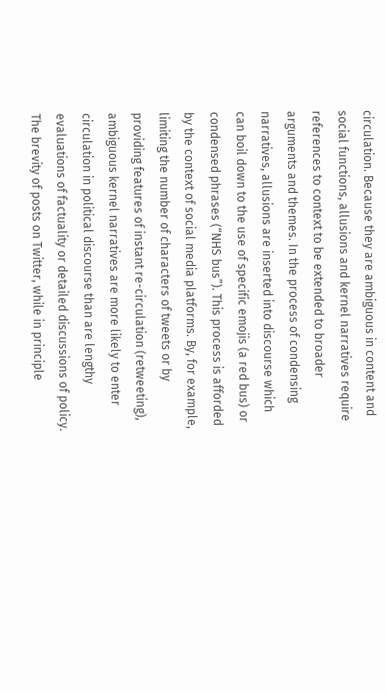circulation. Because they are ambiguous in content and social functions, allusions and kernel narratives require references to context to be extended to broader arguments and themes. In the process of condensing narratives, allusions are inserted into discourse which can boil down to the use of specific emojis (a red bus) or condensed phrases (“NHS bus”). This process is afforded by the context of social media platforms. By, for example, limiting the number of characters of tweets or by providing features of instant re-circulation (retweeting), ambiguous kernel narratives are more likely to enter circulation in political discourse than are lengthy evaluations of factuality or detailed discussions of policy. The brevity of posts on Twitter, while in principle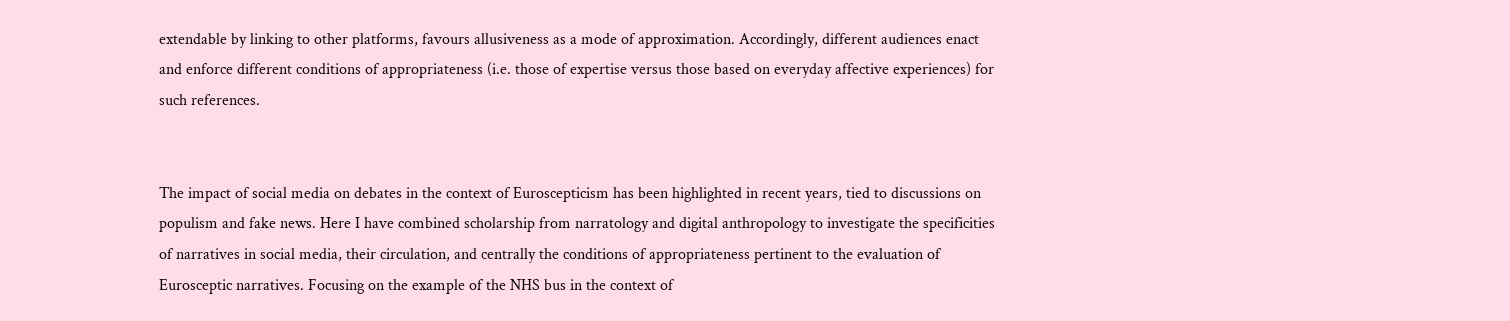extendable by linking to other platforms, favours allusiveness as a mode of approximation. Accordingly, different audiences enact and enforce different conditions of appropriateness (i.e. those of expertise versus those based on everyday affective experiences) for such references.


The impact of social media on debates in the context of Euroscepticism has been highlighted in recent years, tied to discussions on populism and fake news. Here I have combined scholarship from narratology and digital anthropology to investigate the specificities of narratives in social media, their circulation, and centrally the conditions of appropriateness pertinent to the evaluation of Eurosceptic narratives. Focusing on the example of the NHS bus in the context of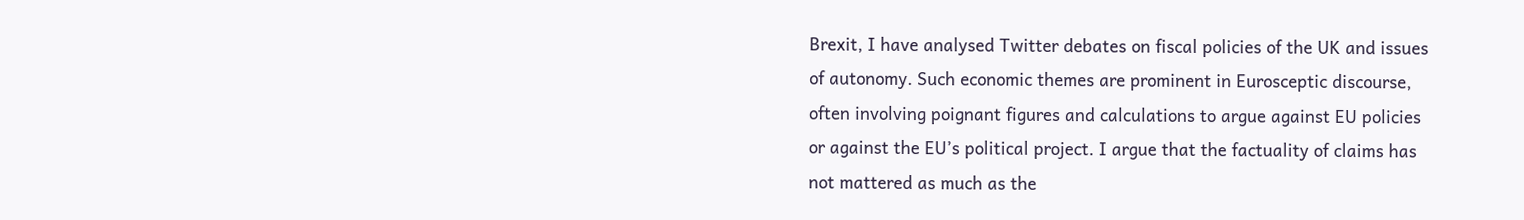Brexit, I have analysed Twitter debates on fiscal policies of the UK and issues of autonomy. Such economic themes are prominent in Eurosceptic discourse, often involving poignant figures and calculations to argue against EU policies or against the EU’s political project. I argue that the factuality of claims has not mattered as much as the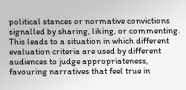political stances or normative convictions signalled by sharing, liking, or commenting. This leads to a situation in which different evaluation criteria are used by different audiences to judge appropriateness, favouring narratives that feel true in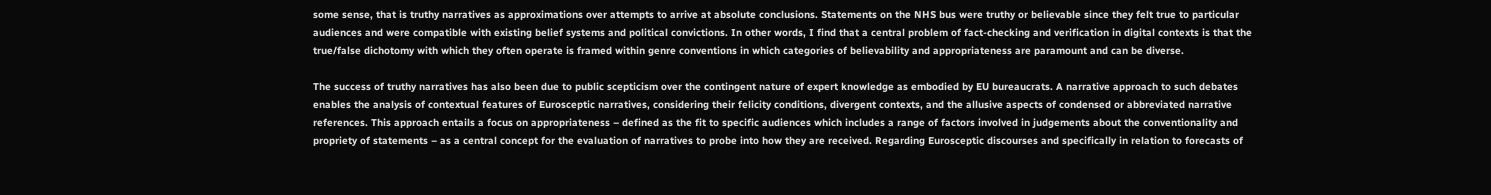some sense, that is truthy narratives as approximations over attempts to arrive at absolute conclusions. Statements on the NHS bus were truthy or believable since they felt true to particular audiences and were compatible with existing belief systems and political convictions. In other words, I find that a central problem of fact-checking and verification in digital contexts is that the true/false dichotomy with which they often operate is framed within genre conventions in which categories of believability and appropriateness are paramount and can be diverse.

The success of truthy narratives has also been due to public scepticism over the contingent nature of expert knowledge as embodied by EU bureaucrats. A narrative approach to such debates enables the analysis of contextual features of Eurosceptic narratives, considering their felicity conditions, divergent contexts, and the allusive aspects of condensed or abbreviated narrative references. This approach entails a focus on appropriateness – defined as the fit to specific audiences which includes a range of factors involved in judgements about the conventionality and propriety of statements – as a central concept for the evaluation of narratives to probe into how they are received. Regarding Eurosceptic discourses and specifically in relation to forecasts of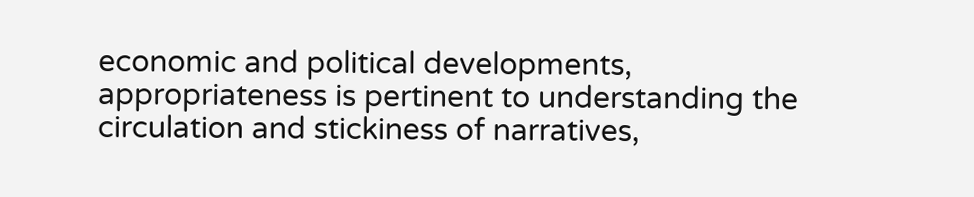economic and political developments, appropriateness is pertinent to understanding the circulation and stickiness of narratives,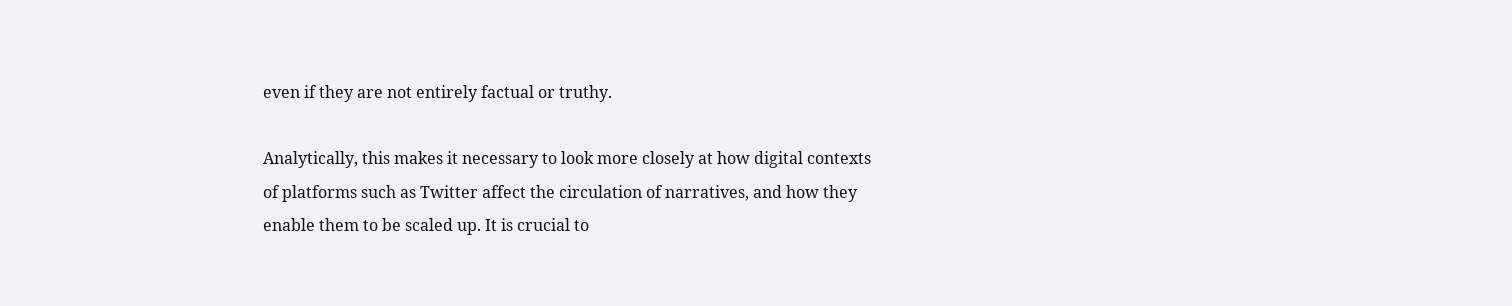even if they are not entirely factual or truthy.

Analytically, this makes it necessary to look more closely at how digital contexts of platforms such as Twitter affect the circulation of narratives, and how they enable them to be scaled up. It is crucial to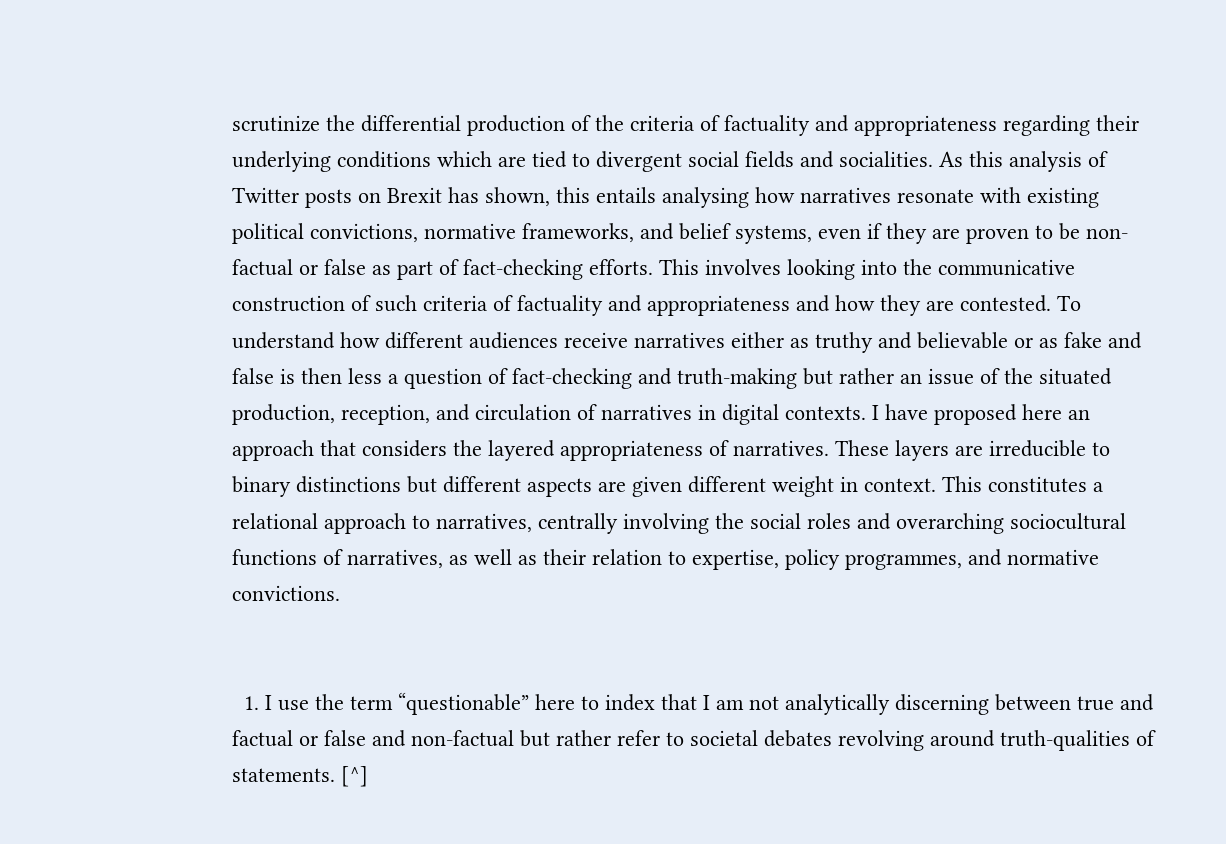scrutinize the differential production of the criteria of factuality and appropriateness regarding their underlying conditions which are tied to divergent social fields and socialities. As this analysis of Twitter posts on Brexit has shown, this entails analysing how narratives resonate with existing political convictions, normative frameworks, and belief systems, even if they are proven to be non-factual or false as part of fact-checking efforts. This involves looking into the communicative construction of such criteria of factuality and appropriateness and how they are contested. To understand how different audiences receive narratives either as truthy and believable or as fake and false is then less a question of fact-checking and truth-making but rather an issue of the situated production, reception, and circulation of narratives in digital contexts. I have proposed here an approach that considers the layered appropriateness of narratives. These layers are irreducible to binary distinctions but different aspects are given different weight in context. This constitutes a relational approach to narratives, centrally involving the social roles and overarching sociocultural functions of narratives, as well as their relation to expertise, policy programmes, and normative convictions.


  1. I use the term “questionable” here to index that I am not analytically discerning between true and factual or false and non-factual but rather refer to societal debates revolving around truth-qualities of statements. [^]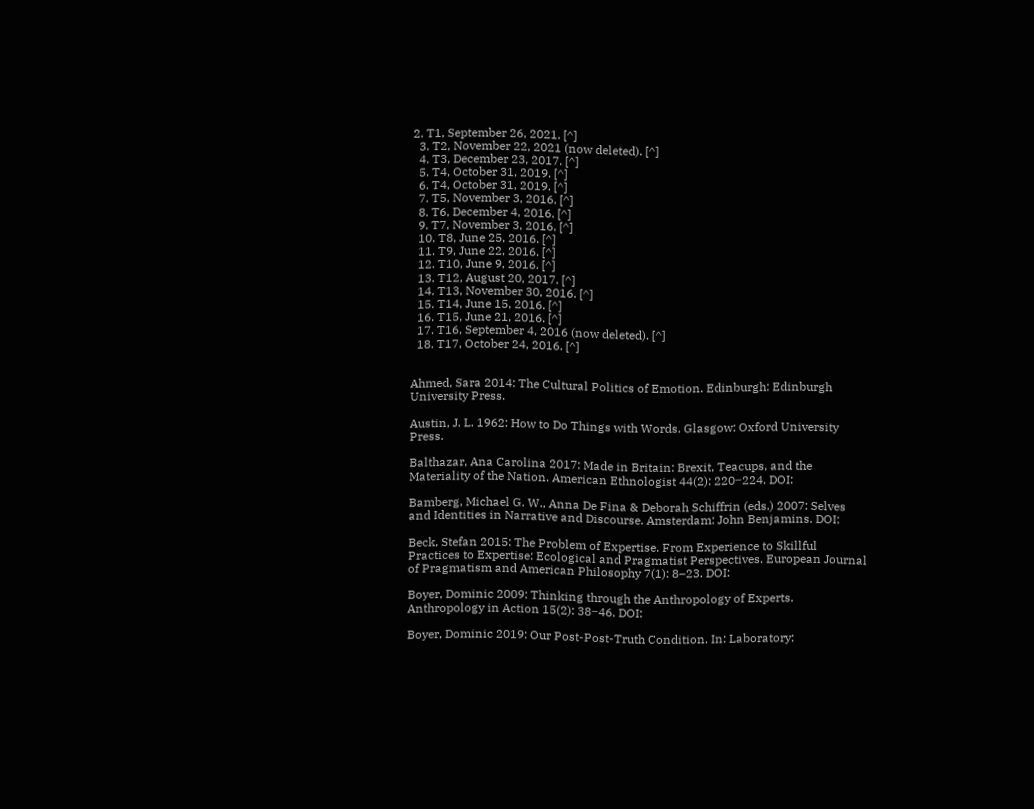2. T1, September 26, 2021. [^]
  3. T2, November 22, 2021 (now deleted). [^]
  4. T3, December 23, 2017. [^]
  5. T4, October 31, 2019. [^]
  6. T4, October 31, 2019. [^]
  7. T5, November 3, 2016. [^]
  8. T6, December 4, 2016. [^]
  9. T7, November 3, 2016. [^]
  10. T8, June 25, 2016. [^]
  11. T9, June 22, 2016. [^]
  12. T10, June 9, 2016. [^]
  13. T12, August 20, 2017. [^]
  14. T13, November 30, 2016. [^]
  15. T14, June 15, 2016. [^]
  16. T15, June 21, 2016. [^]
  17. T16, September 4, 2016 (now deleted). [^]
  18. T17, October 24, 2016. [^]


Ahmed, Sara 2014: The Cultural Politics of Emotion. Edinburgh: Edinburgh University Press.

Austin, J. L. 1962: How to Do Things with Words. Glasgow: Oxford University Press.

Balthazar, Ana Carolina 2017: Made in Britain: Brexit, Teacups, and the Materiality of the Nation. American Ethnologist 44(2): 220‒224. DOI:

Bamberg, Michael G. W., Anna De Fina & Deborah Schiffrin (eds.) 2007: Selves and Identities in Narrative and Discourse. Amsterdam: John Benjamins. DOI:

Beck, Stefan 2015: The Problem of Expertise. From Experience to Skillful Practices to Expertise: Ecological and Pragmatist Perspectives. European Journal of Pragmatism and American Philosophy 7(1): 8–23. DOI:

Boyer, Dominic 2009: Thinking through the Anthropology of Experts. Anthropology in Action 15(2): 38‒46. DOI:

Boyer, Dominic 2019: Our Post-Post-Truth Condition. In: Laboratory: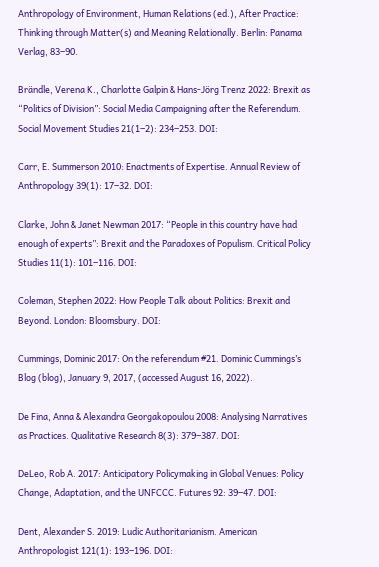Anthropology of Environment, Human Relations (ed.), After Practice: Thinking through Matter(s) and Meaning Relationally. Berlin: Panama Verlag, 83‒90.

Brändle, Verena K., Charlotte Galpin & Hans-Jörg Trenz 2022: Brexit as “Politics of Division”: Social Media Campaigning after the Referendum. Social Movement Studies 21(1‒2): 234‒253. DOI:

Carr, E. Summerson 2010: Enactments of Expertise. Annual Review of Anthropology 39(1): 17‒32. DOI:

Clarke, John & Janet Newman 2017: “People in this country have had enough of experts”: Brexit and the Paradoxes of Populism. Critical Policy Studies 11(1): 101‒116. DOI:

Coleman, Stephen 2022: How People Talk about Politics: Brexit and Beyond. London: Bloomsbury. DOI:

Cummings, Dominic 2017: On the referendum #21. Dominic Cummings’s Blog (blog), January 9, 2017, (accessed August 16, 2022).

De Fina, Anna & Alexandra Georgakopoulou 2008: Analysing Narratives as Practices. Qualitative Research 8(3): 379‒387. DOI:

DeLeo, Rob A. 2017: Anticipatory Policymaking in Global Venues: Policy Change, Adaptation, and the UNFCCC. Futures 92: 39‒47. DOI:

Dent, Alexander S. 2019: Ludic Authoritarianism. American Anthropologist 121(1): 193‒196. DOI: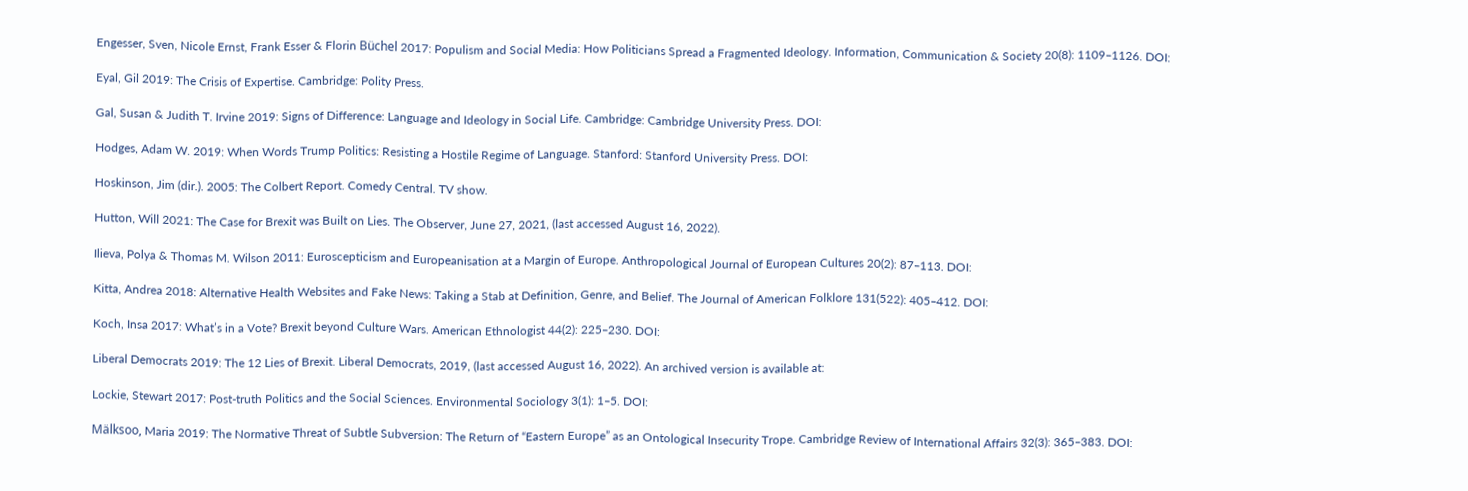Engesser, Sven, Nicole Ernst, Frank Esser & Florin Büchel 2017: Populism and Social Media: How Politicians Spread a Fragmented Ideology. Information, Communication & Society 20(8): 1109‒1126. DOI:

Eyal, Gil 2019: The Crisis of Expertise. Cambridge: Polity Press.

Gal, Susan & Judith T. Irvine 2019: Signs of Difference: Language and Ideology in Social Life. Cambridge: Cambridge University Press. DOI:

Hodges, Adam W. 2019: When Words Trump Politics: Resisting a Hostile Regime of Language. Stanford: Stanford University Press. DOI:

Hoskinson, Jim (dir.). 2005: The Colbert Report. Comedy Central. TV show.

Hutton, Will 2021: The Case for Brexit was Built on Lies. The Observer, June 27, 2021, (last accessed August 16, 2022).

Ilieva, Polya & Thomas M. Wilson 2011: Euroscepticism and Europeanisation at a Margin of Europe. Anthropological Journal of European Cultures 20(2): 87‒113. DOI:

Kitta, Andrea 2018: Alternative Health Websites and Fake News: Taking a Stab at Definition, Genre, and Belief. The Journal of American Folklore 131(522): 405‒412. DOI:

Koch, Insa 2017: What’s in a Vote? Brexit beyond Culture Wars. American Ethnologist 44(2): 225‒230. DOI:

Liberal Democrats 2019: The 12 Lies of Brexit. Liberal Democrats, 2019, (last accessed August 16, 2022). An archived version is available at:

Lockie, Stewart 2017: Post-truth Politics and the Social Sciences. Environmental Sociology 3(1): 1‒5. DOI:

Mälksoo, Maria 2019: The Normative Threat of Subtle Subversion: The Return of “Eastern Europe” as an Ontological Insecurity Trope. Cambridge Review of International Affairs 32(3): 365‒383. DOI: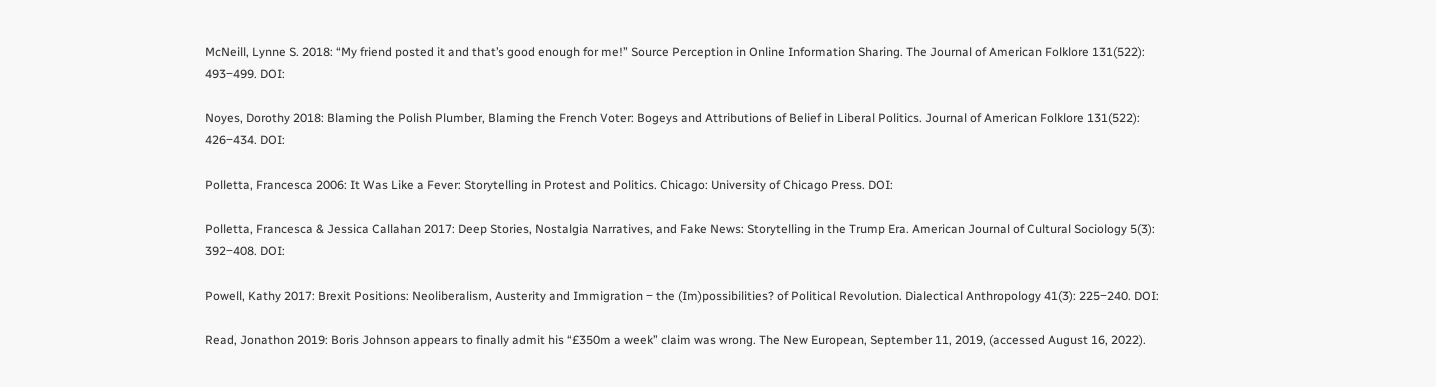McNeill, Lynne S. 2018: “My friend posted it and that’s good enough for me!” Source Perception in Online Information Sharing. The Journal of American Folklore 131(522): 493‒499. DOI:

Noyes, Dorothy 2018: Blaming the Polish Plumber, Blaming the French Voter: Bogeys and Attributions of Belief in Liberal Politics. Journal of American Folklore 131(522): 426‒434. DOI:

Polletta, Francesca 2006: It Was Like a Fever: Storytelling in Protest and Politics. Chicago: University of Chicago Press. DOI:

Polletta, Francesca & Jessica Callahan 2017: Deep Stories, Nostalgia Narratives, and Fake News: Storytelling in the Trump Era. American Journal of Cultural Sociology 5(3): 392‒408. DOI:

Powell, Kathy 2017: Brexit Positions: Neoliberalism, Austerity and Immigration ‒ the (Im)possibilities? of Political Revolution. Dialectical Anthropology 41(3): 225‒240. DOI:

Read, Jonathon 2019: Boris Johnson appears to finally admit his “£350m a week” claim was wrong. The New European, September 11, 2019, (accessed August 16, 2022).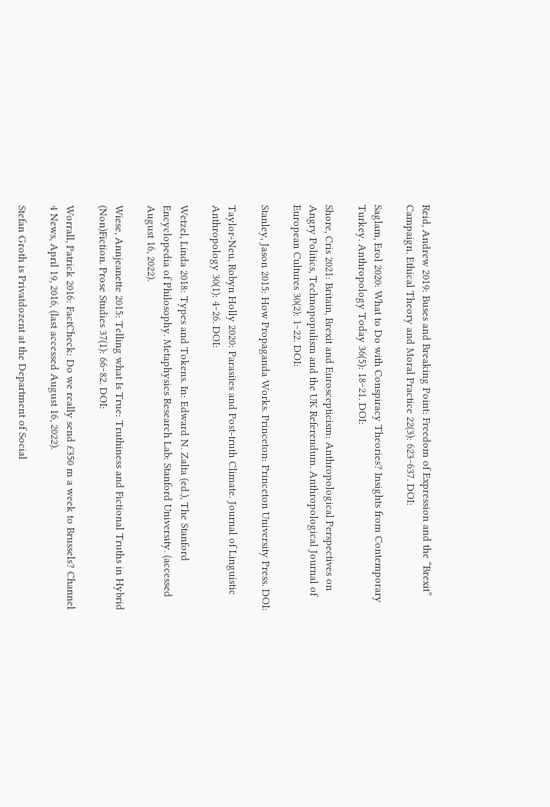Reid, Andrew 2019: Buses and Breaking Point: Freedom of Expression and the “Brexit” Campaign. Ethical Theory and Moral Practice 22(3): 623‒637. DOI:

Saglam, Erol 2020: What to Do with Conspiracy Theories? Insights from Contemporary Turkey. Anthropology Today 36(5): 18‒21. DOI:

Shore, Cris 2021: Britain, Brexit and Euroscepticism: Anthropological Perspectives on Angry Politics, Technopopulism and the UK Referendum. Anthropological Journal of European Cultures 30(2): 1‒22. DOI:

Stanley, Jason 2015: How Propaganda Works. Princeton: Princeton University Press. DOI:

Taylor-Neu, Robyn Holly 2020: Parasites and Post-truth Climate. Journal of Linguistic Anthropology 30(1): 4‒26. DOI:

Wetzel, Linda 2018: Types and Tokens. In: Edward N. Zalta (ed.), The Stanford Encyclopedia of Philosophy. Metaphysics Research Lab: Stanford University. (accessed August 16, 2022).

Wiese, Annjeanette 2015: Telling what Is True: Truthiness and Fictional Truths in Hybrid (Non)Fiction. Prose Studies 37(1): 66‒82. DOI:

Worrall, Patrick 2016: FactCheck: Do we really send £350 m a week to Brussels? Channel 4 News, April 19, 2016, (last accessed August 16, 2022).

Stefan Groth is Privatdozent at the Department of Social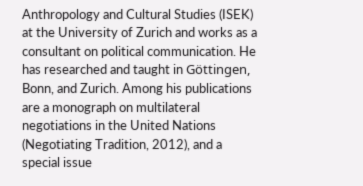Anthropology and Cultural Studies (ISEK) at the University of Zurich and works as a consultant on political communication. He has researched and taught in Göttingen, Bonn, and Zurich. Among his publications are a monograph on multilateral negotiations in the United Nations (Negotiating Tradition, 2012), and a special issue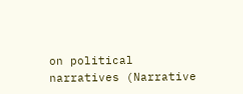on political narratives (Narrative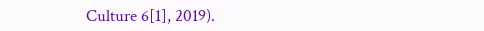Culture 6[1], 2019).